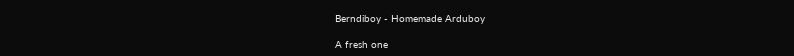Berndiboy - Homemade Arduboy

A fresh one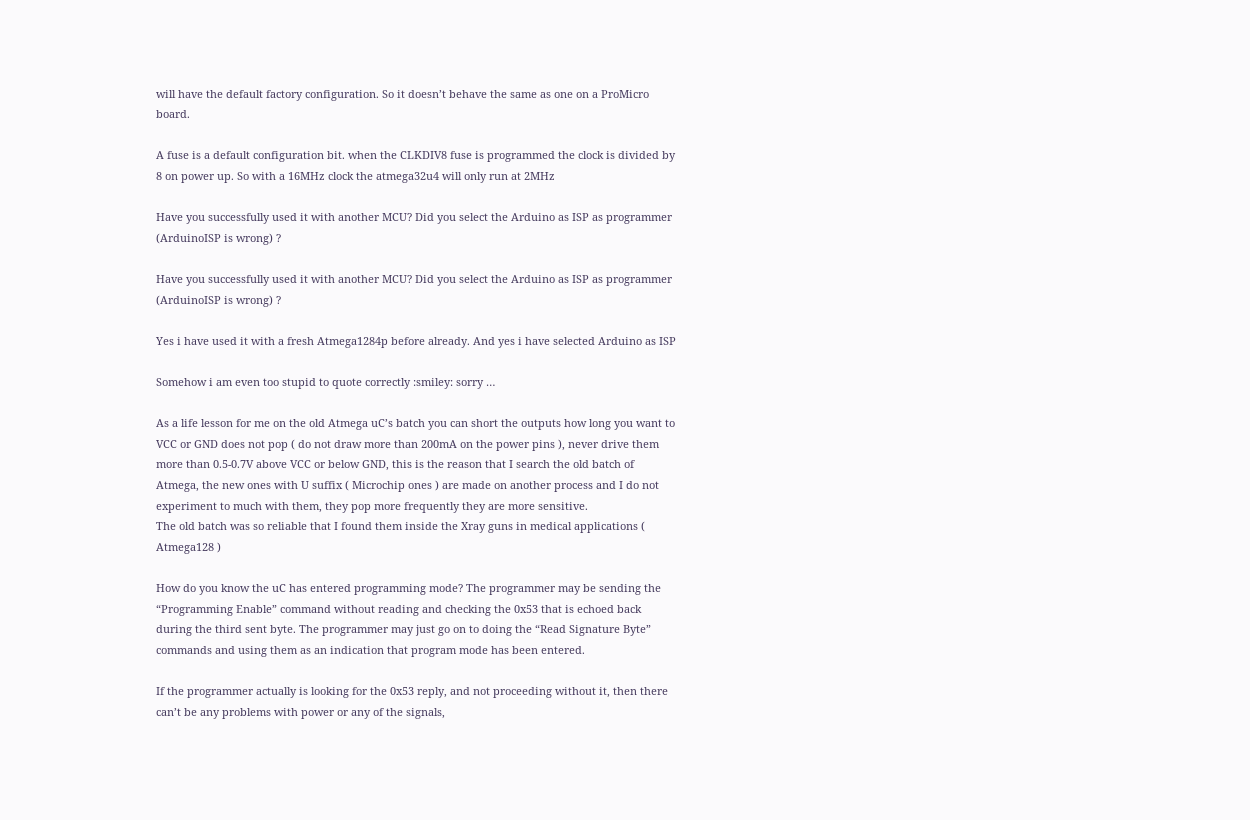will have the default factory configuration. So it doesn’t behave the same as one on a ProMicro board.

A fuse is a default configuration bit. when the CLKDIV8 fuse is programmed the clock is divided by 8 on power up. So with a 16MHz clock the atmega32u4 will only run at 2MHz

Have you successfully used it with another MCU? Did you select the Arduino as ISP as programmer (ArduinoISP is wrong) ?

Have you successfully used it with another MCU? Did you select the Arduino as ISP as programmer (ArduinoISP is wrong) ?

Yes i have used it with a fresh Atmega1284p before already. And yes i have selected Arduino as ISP

Somehow i am even too stupid to quote correctly :smiley: sorry …

As a life lesson for me on the old Atmega uC’s batch you can short the outputs how long you want to VCC or GND does not pop ( do not draw more than 200mA on the power pins ), never drive them more than 0.5-0.7V above VCC or below GND, this is the reason that I search the old batch of Atmega, the new ones with U suffix ( Microchip ones ) are made on another process and I do not experiment to much with them, they pop more frequently they are more sensitive.
The old batch was so reliable that I found them inside the Xray guns in medical applications ( Atmega128 )

How do you know the uC has entered programming mode? The programmer may be sending the “Programming Enable” command without reading and checking the 0x53 that is echoed back during the third sent byte. The programmer may just go on to doing the “Read Signature Byte” commands and using them as an indication that program mode has been entered.

If the programmer actually is looking for the 0x53 reply, and not proceeding without it, then there can’t be any problems with power or any of the signals,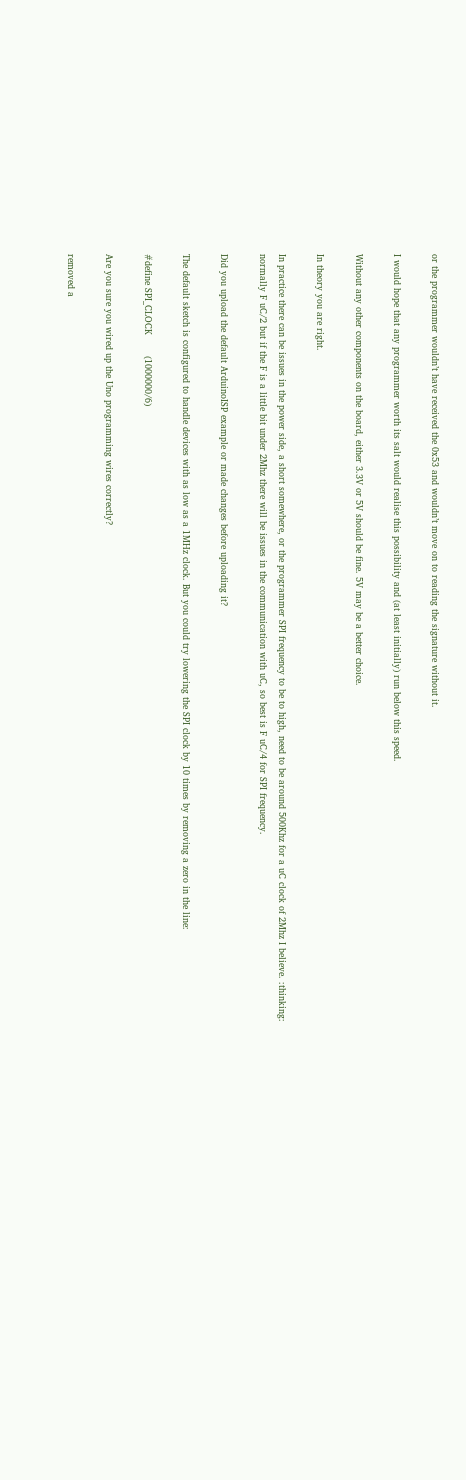or the programmer wouldn’t have received the 0x53 and wouldn’t move on to reading the signature without it.

I would hope that any programmer worth its salt would realise this possibility and (at least initially) run below this speed.

Without any other components on the board, either 3.3V or 5V should be fine. 5V may be a better choice.

In theory you are right.

In practice there can be issues in the power side, a short somewhere, or the programmer SPI frequency to be to high, need to be around 500Khz for a uC clock of 2Mhz I believe. :thinking: normally F uC/2 but if the F is a little bit under 2Mhz there will be issues in the communication with uC, so best is F uC/4 for SPI frequency.

Did you upload the default ArduinoISP example or made changes before uploading it?

The default sketch is configured to handle devices with as low as a 1MHz clock. But you could try lowering the SPI clock by 10 times by removing a zero in the line:

#define SPI_CLOCK       (1000000/6)

Are you sure you wired up the Uno programming wires correctly?

removed a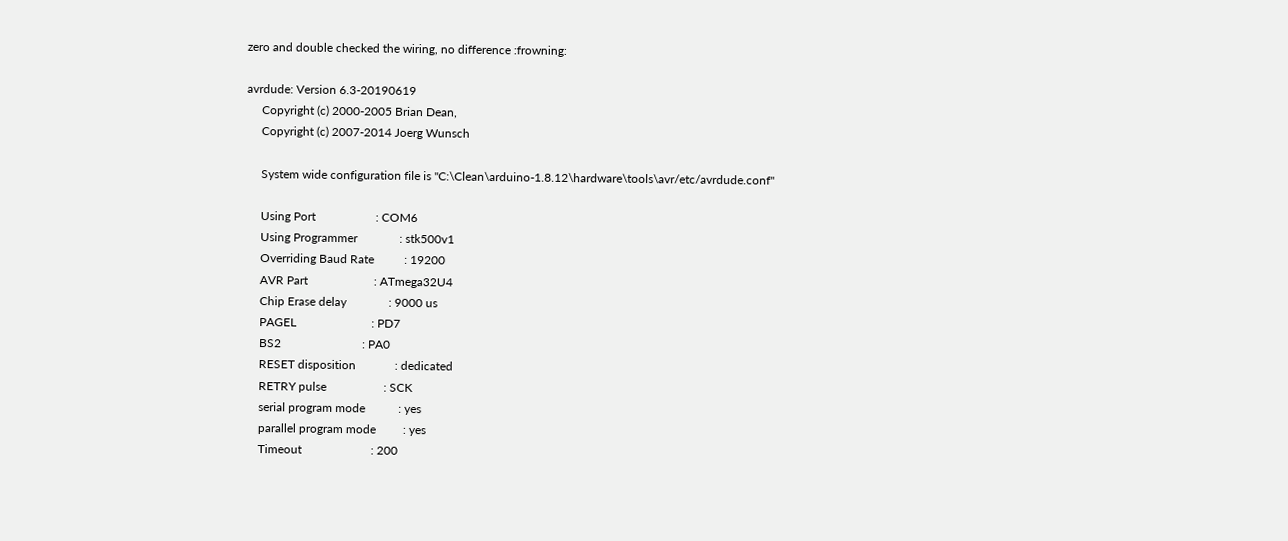zero and double checked the wiring, no difference :frowning:

avrdude: Version 6.3-20190619
     Copyright (c) 2000-2005 Brian Dean,
     Copyright (c) 2007-2014 Joerg Wunsch

     System wide configuration file is "C:\Clean\arduino-1.8.12\hardware\tools\avr/etc/avrdude.conf"

     Using Port                    : COM6
     Using Programmer              : stk500v1
     Overriding Baud Rate          : 19200
     AVR Part                      : ATmega32U4
     Chip Erase delay              : 9000 us
     PAGEL                         : PD7
     BS2                           : PA0
     RESET disposition             : dedicated
     RETRY pulse                   : SCK
     serial program mode           : yes
     parallel program mode         : yes
     Timeout                       : 200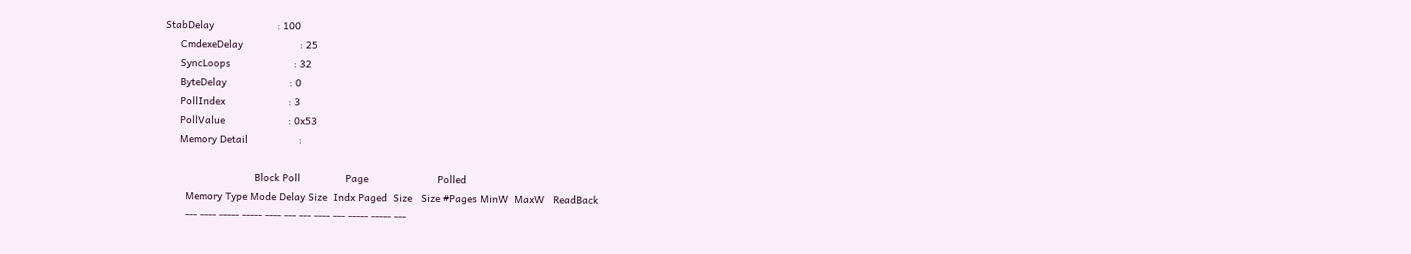StabDelay                     : 100
     CmdexeDelay                   : 25
     SyncLoops                     : 32
     ByteDelay                     : 0
     PollIndex                     : 3
     PollValue                     : 0x53
     Memory Detail                 :

                              Block Poll               Page                       Polled
       Memory Type Mode Delay Size  Indx Paged  Size   Size #Pages MinW  MaxW   ReadBack
       --- ---- ----- ----- ---- --- --- ---- --- ----- ----- ---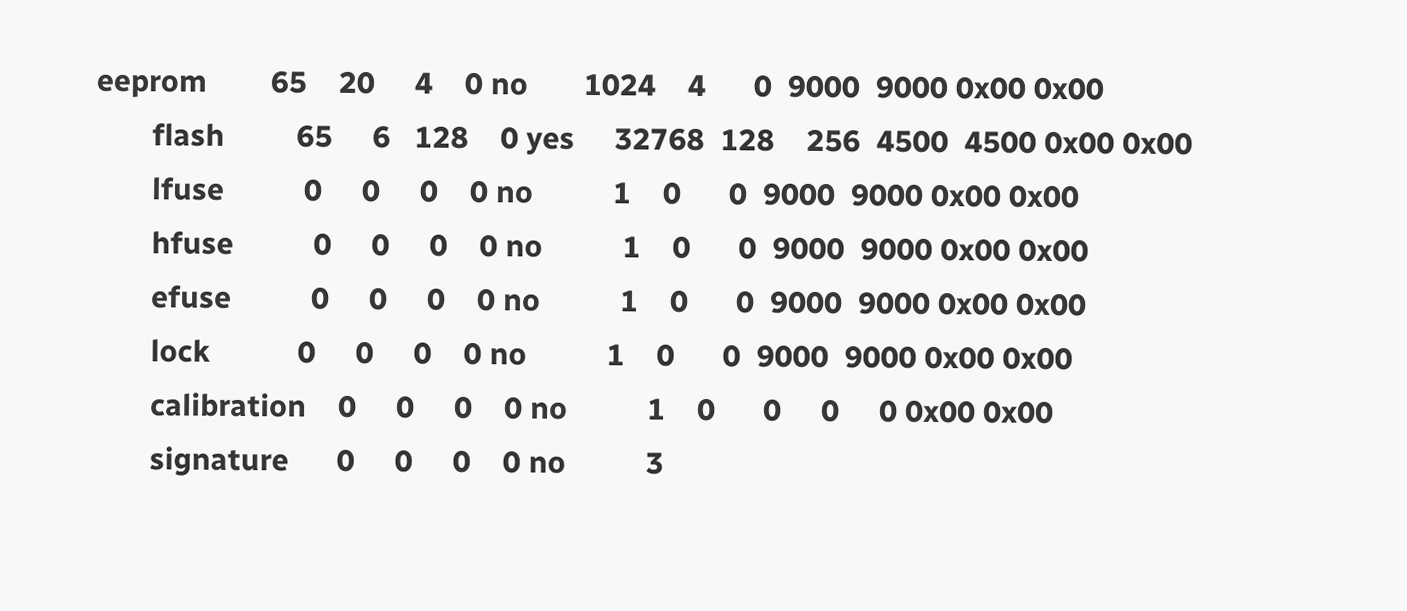eeprom        65    20     4    0 no       1024    4      0  9000  9000 0x00 0x00
       flash         65     6   128    0 yes     32768  128    256  4500  4500 0x00 0x00
       lfuse          0     0     0    0 no          1    0      0  9000  9000 0x00 0x00
       hfuse          0     0     0    0 no          1    0      0  9000  9000 0x00 0x00
       efuse          0     0     0    0 no          1    0      0  9000  9000 0x00 0x00
       lock           0     0     0    0 no          1    0      0  9000  9000 0x00 0x00
       calibration    0     0     0    0 no          1    0      0     0     0 0x00 0x00
       signature      0     0     0    0 no          3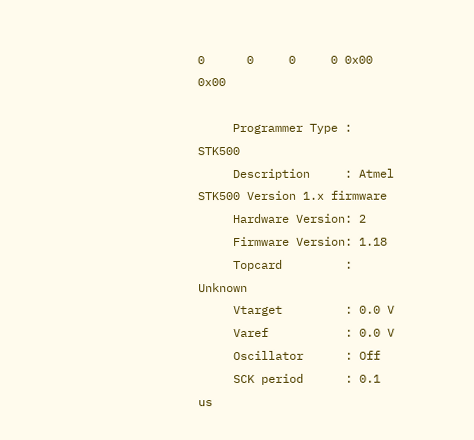0      0     0     0 0x00 0x00

     Programmer Type : STK500
     Description     : Atmel STK500 Version 1.x firmware
     Hardware Version: 2
     Firmware Version: 1.18
     Topcard         : Unknown
     Vtarget         : 0.0 V
     Varef           : 0.0 V
     Oscillator      : Off
     SCK period      : 0.1 us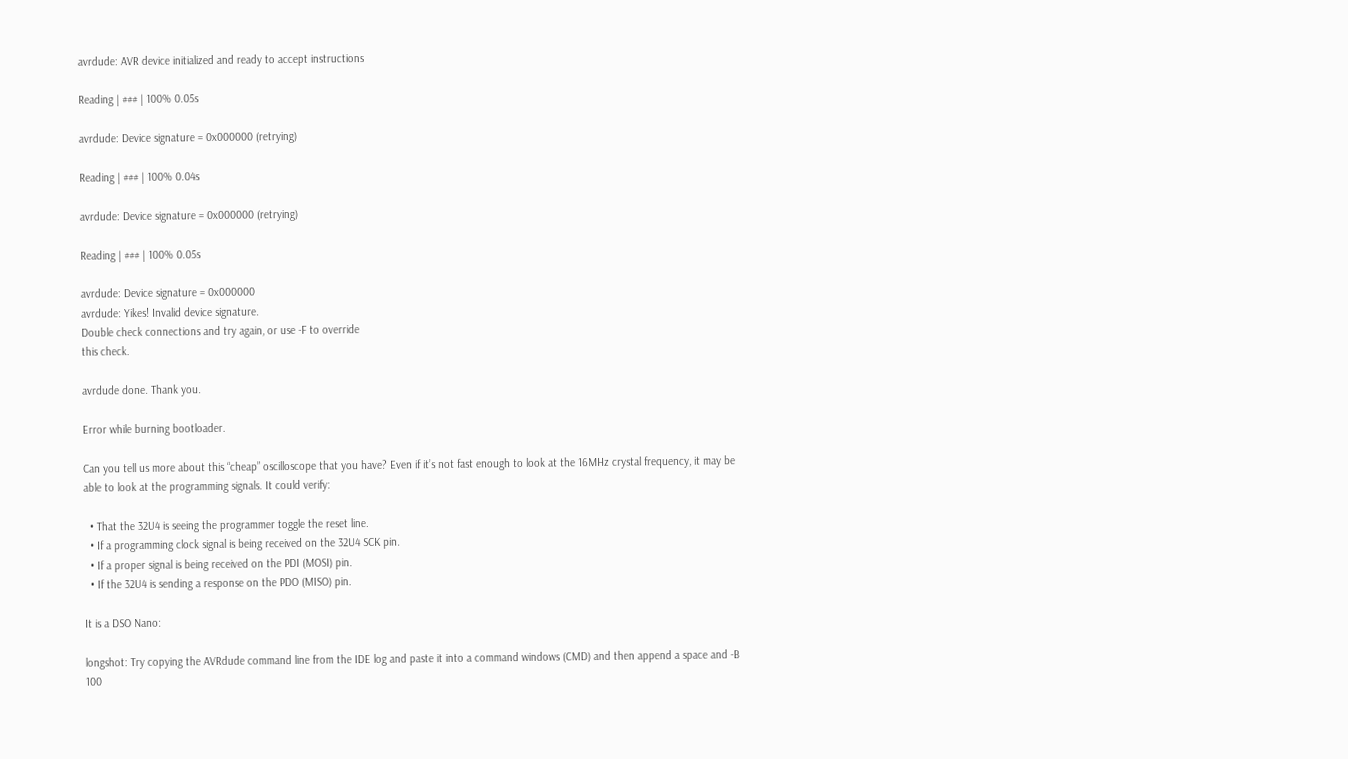avrdude: AVR device initialized and ready to accept instructions

Reading | ### | 100% 0.05s

avrdude: Device signature = 0x000000 (retrying)

Reading | ### | 100% 0.04s

avrdude: Device signature = 0x000000 (retrying)

Reading | ### | 100% 0.05s

avrdude: Device signature = 0x000000
avrdude: Yikes! Invalid device signature.
Double check connections and try again, or use -F to override
this check.

avrdude done. Thank you.

Error while burning bootloader.

Can you tell us more about this “cheap” oscilloscope that you have? Even if it’s not fast enough to look at the 16MHz crystal frequency, it may be able to look at the programming signals. It could verify:

  • That the 32U4 is seeing the programmer toggle the reset line.
  • If a programming clock signal is being received on the 32U4 SCK pin.
  • If a proper signal is being received on the PDI (MOSI) pin.
  • If the 32U4 is sending a response on the PDO (MISO) pin.

It is a DSO Nano:

longshot: Try copying the AVRdude command line from the IDE log and paste it into a command windows (CMD) and then append a space and -B 100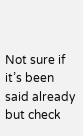Not sure if it’s been said already but check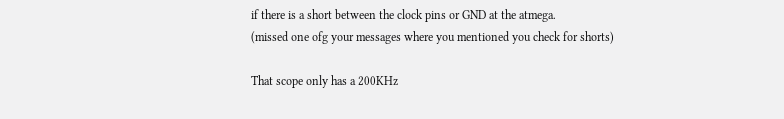if there is a short between the clock pins or GND at the atmega.
(missed one ofg your messages where you mentioned you check for shorts)

That scope only has a 200KHz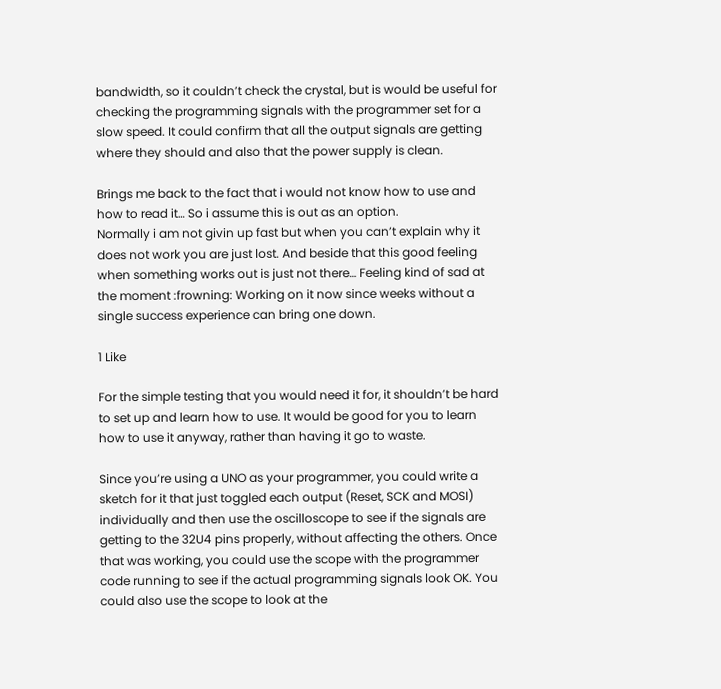bandwidth, so it couldn’t check the crystal, but is would be useful for checking the programming signals with the programmer set for a slow speed. It could confirm that all the output signals are getting where they should and also that the power supply is clean.

Brings me back to the fact that i would not know how to use and how to read it… So i assume this is out as an option.
Normally i am not givin up fast but when you can’t explain why it does not work you are just lost. And beside that this good feeling when something works out is just not there… Feeling kind of sad at the moment :frowning: Working on it now since weeks without a single success experience can bring one down.

1 Like

For the simple testing that you would need it for, it shouldn’t be hard to set up and learn how to use. It would be good for you to learn how to use it anyway, rather than having it go to waste.

Since you’re using a UNO as your programmer, you could write a sketch for it that just toggled each output (Reset, SCK and MOSI) individually and then use the oscilloscope to see if the signals are getting to the 32U4 pins properly, without affecting the others. Once that was working, you could use the scope with the programmer code running to see if the actual programming signals look OK. You could also use the scope to look at the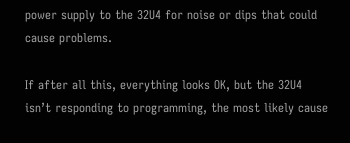power supply to the 32U4 for noise or dips that could cause problems.

If after all this, everything looks OK, but the 32U4 isn’t responding to programming, the most likely cause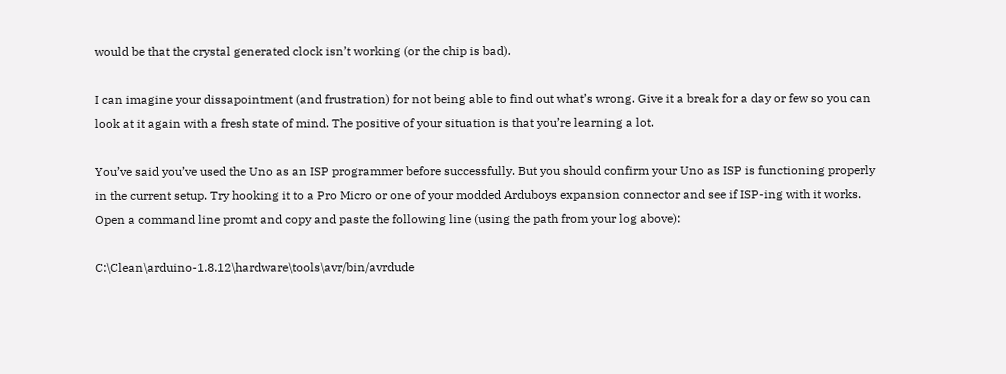would be that the crystal generated clock isn’t working (or the chip is bad).

I can imagine your dissapointment (and frustration) for not being able to find out what’s wrong. Give it a break for a day or few so you can look at it again with a fresh state of mind. The positive of your situation is that you’re learning a lot.

You’ve said you’ve used the Uno as an ISP programmer before successfully. But you should confirm your Uno as ISP is functioning properly in the current setup. Try hooking it to a Pro Micro or one of your modded Arduboys expansion connector and see if ISP-ing with it works. Open a command line promt and copy and paste the following line (using the path from your log above):

C:\Clean\arduino-1.8.12\hardware\tools\avr/bin/avrdude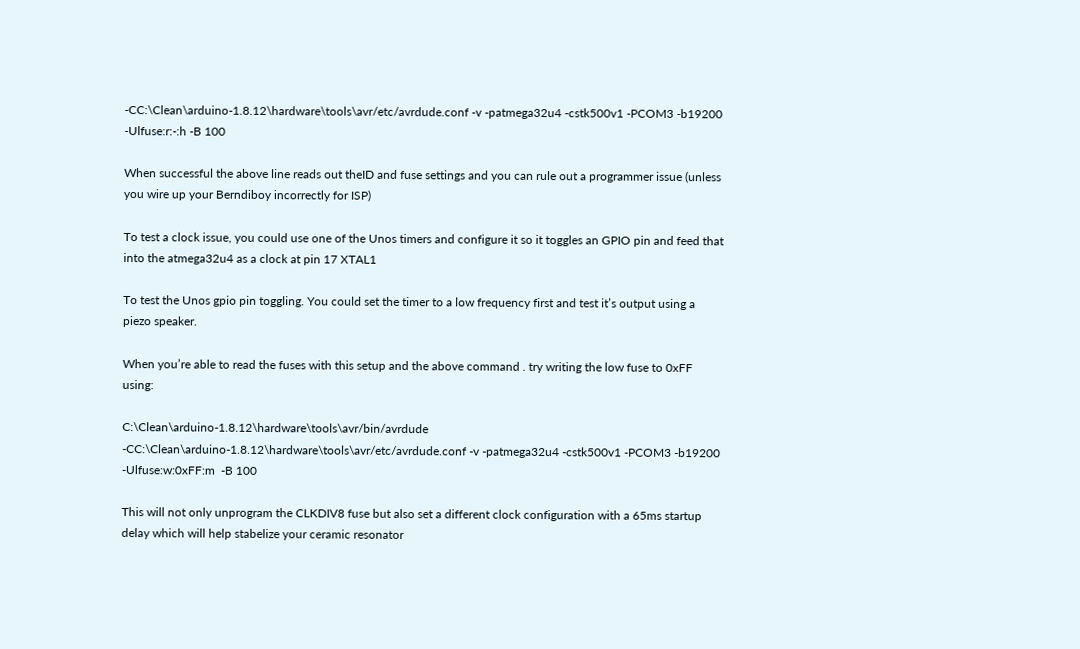-CC:\Clean\arduino-1.8.12\hardware\tools\avr/etc/avrdude.conf -v -patmega32u4 -cstk500v1 -PCOM3 -b19200 -Ulfuse:r:-:h -B 100

When successful the above line reads out theID and fuse settings and you can rule out a programmer issue (unless you wire up your Berndiboy incorrectly for ISP)

To test a clock issue, you could use one of the Unos timers and configure it so it toggles an GPIO pin and feed that into the atmega32u4 as a clock at pin 17 XTAL1

To test the Unos gpio pin toggling. You could set the timer to a low frequency first and test it’s output using a piezo speaker.

When you’re able to read the fuses with this setup and the above command . try writing the low fuse to 0xFF using:

C:\Clean\arduino-1.8.12\hardware\tools\avr/bin/avrdude -CC:\Clean\arduino-1.8.12\hardware\tools\avr/etc/avrdude.conf -v -patmega32u4 -cstk500v1 -PCOM3 -b19200 -Ulfuse:w:0xFF:m  -B 100

This will not only unprogram the CLKDIV8 fuse but also set a different clock configuration with a 65ms startup delay which will help stabelize your ceramic resonator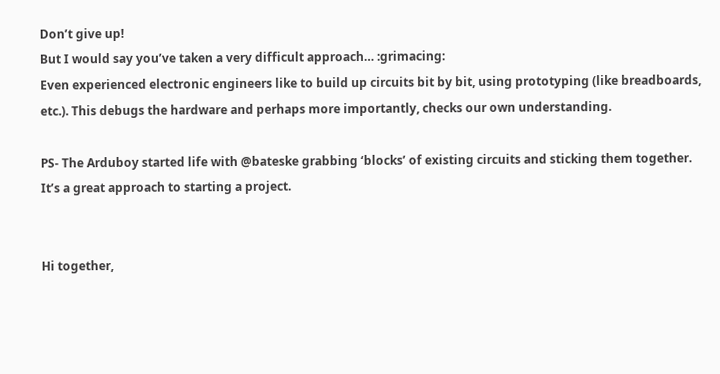Don’t give up!
But I would say you’ve taken a very difficult approach… :grimacing:
Even experienced electronic engineers like to build up circuits bit by bit, using prototyping (like breadboards, etc.). This debugs the hardware and perhaps more importantly, checks our own understanding.

PS- The Arduboy started life with @bateske grabbing ‘blocks’ of existing circuits and sticking them together. It’s a great approach to starting a project.


Hi together,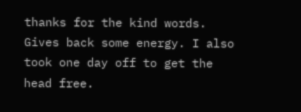thanks for the kind words. Gives back some energy. I also took one day off to get the head free.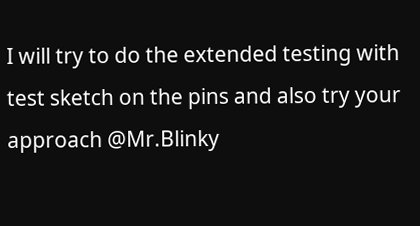I will try to do the extended testing with test sketch on the pins and also try your approach @Mr.Blinky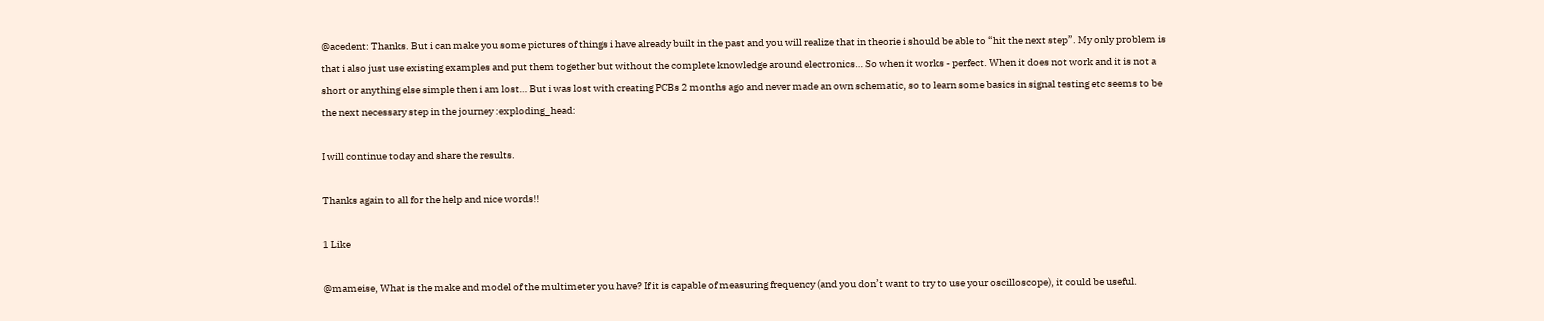@acedent: Thanks. But i can make you some pictures of things i have already built in the past and you will realize that in theorie i should be able to “hit the next step”. My only problem is that i also just use existing examples and put them together but without the complete knowledge around electronics… So when it works - perfect. When it does not work and it is not a short or anything else simple then i am lost… But i was lost with creating PCBs 2 months ago and never made an own schematic, so to learn some basics in signal testing etc seems to be the next necessary step in the journey :exploding_head:

I will continue today and share the results.

Thanks again to all for the help and nice words!!

1 Like

@mameise, What is the make and model of the multimeter you have? If it is capable of measuring frequency (and you don’t want to try to use your oscilloscope), it could be useful.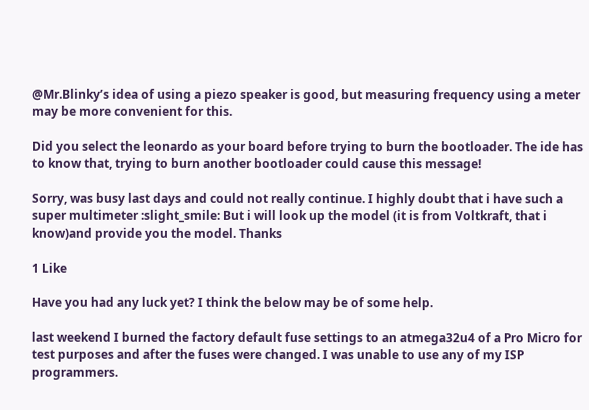@Mr.Blinky’s idea of using a piezo speaker is good, but measuring frequency using a meter may be more convenient for this.

Did you select the leonardo as your board before trying to burn the bootloader. The ide has to know that, trying to burn another bootloader could cause this message!

Sorry, was busy last days and could not really continue. I highly doubt that i have such a super multimeter :slight_smile: But i will look up the model (it is from Voltkraft, that i know)and provide you the model. Thanks

1 Like

Have you had any luck yet? I think the below may be of some help.

last weekend I burned the factory default fuse settings to an atmega32u4 of a Pro Micro for test purposes and after the fuses were changed. I was unable to use any of my ISP programmers.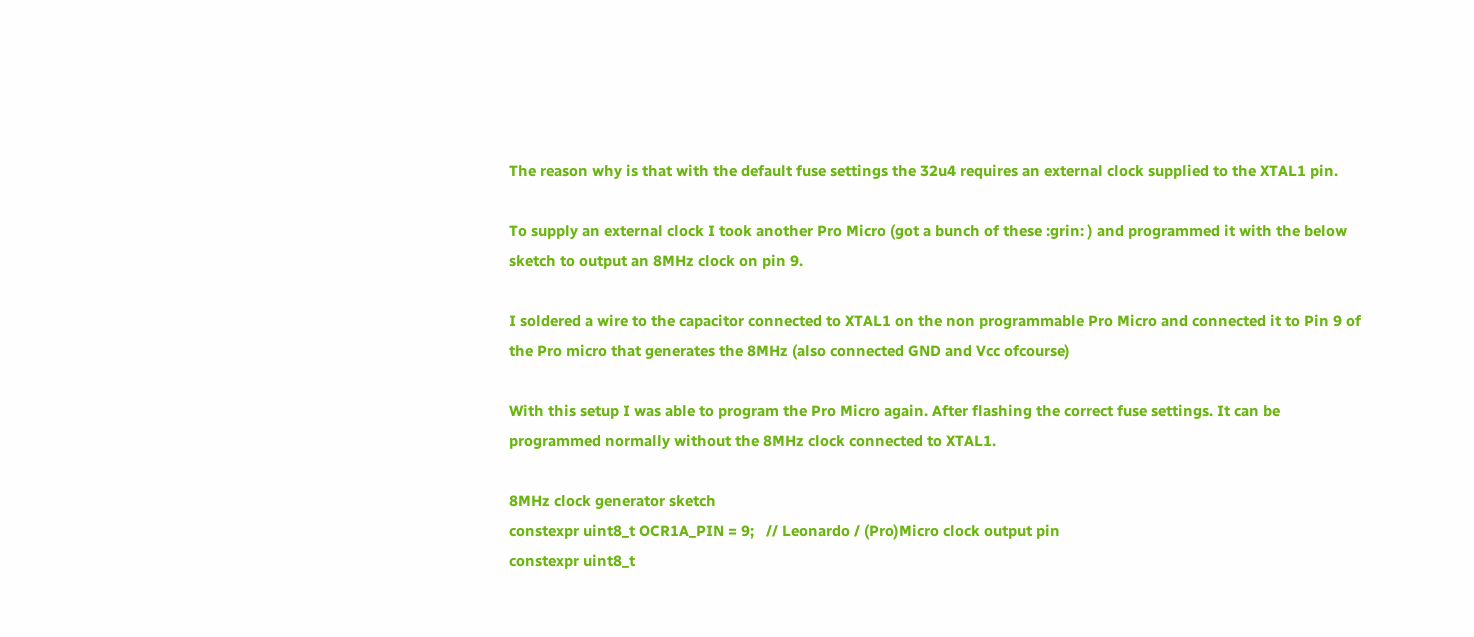The reason why is that with the default fuse settings the 32u4 requires an external clock supplied to the XTAL1 pin.

To supply an external clock I took another Pro Micro (got a bunch of these :grin: ) and programmed it with the below sketch to output an 8MHz clock on pin 9.

I soldered a wire to the capacitor connected to XTAL1 on the non programmable Pro Micro and connected it to Pin 9 of the Pro micro that generates the 8MHz (also connected GND and Vcc ofcourse)

With this setup I was able to program the Pro Micro again. After flashing the correct fuse settings. It can be programmed normally without the 8MHz clock connected to XTAL1.

8MHz clock generator sketch
constexpr uint8_t OCR1A_PIN = 9;   // Leonardo / (Pro)Micro clock output pin
constexpr uint8_t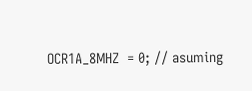OCR1A_8MHZ  = 0; // asuming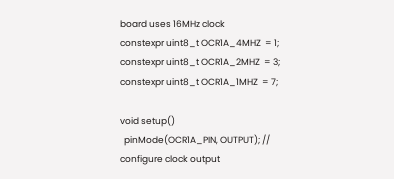board uses 16MHz clock
constexpr uint8_t OCR1A_4MHZ  = 1;
constexpr uint8_t OCR1A_2MHZ  = 3;
constexpr uint8_t OCR1A_1MHZ  = 7;

void setup()
  pinMode(OCR1A_PIN, OUTPUT); // configure clock output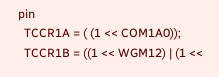pin
  TCCR1A = ( (1 << COM1A0));
  TCCR1B = ((1 << WGM12) | (1 <<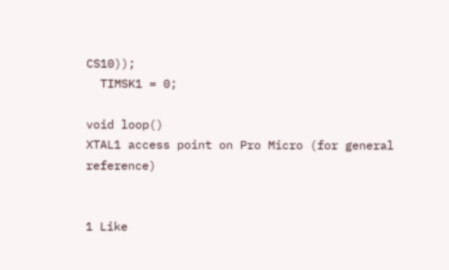CS10));
  TIMSK1 = 0;

void loop()
XTAL1 access point on Pro Micro (for general reference)


1 Like